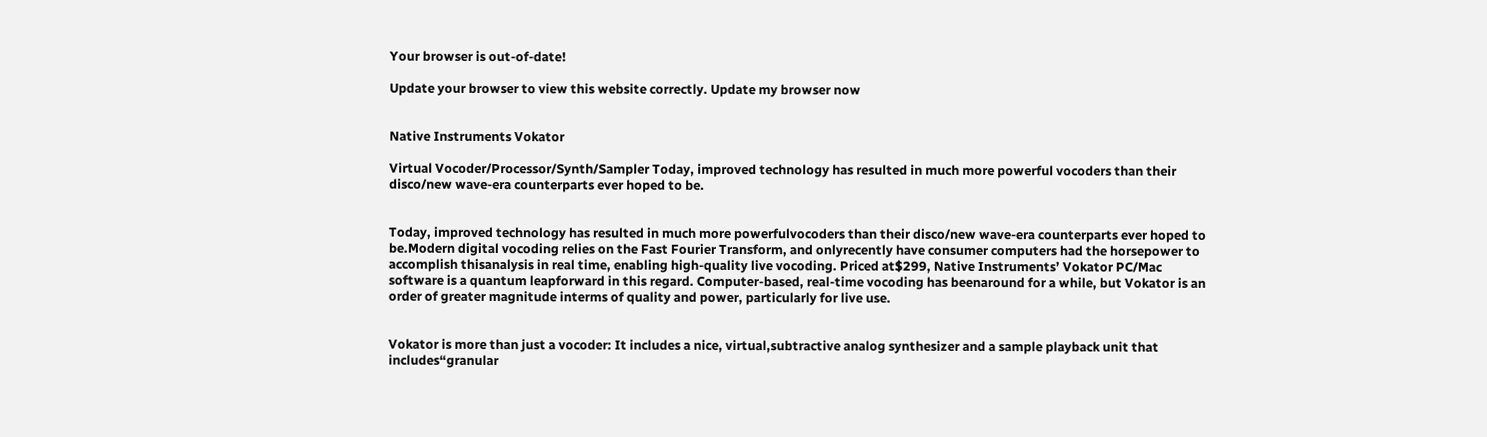Your browser is out-of-date!

Update your browser to view this website correctly. Update my browser now


Native Instruments Vokator

Virtual Vocoder/Processor/Synth/Sampler Today, improved technology has resulted in much more powerful vocoders than their disco/new wave-era counterparts ever hoped to be.


Today, improved technology has resulted in much more powerfulvocoders than their disco/new wave-era counterparts ever hoped to be.Modern digital vocoding relies on the Fast Fourier Transform, and onlyrecently have consumer computers had the horsepower to accomplish thisanalysis in real time, enabling high-quality live vocoding. Priced at$299, Native Instruments’ Vokator PC/Mac software is a quantum leapforward in this regard. Computer-based, real-time vocoding has beenaround for a while, but Vokator is an order of greater magnitude interms of quality and power, particularly for live use.


Vokator is more than just a vocoder: It includes a nice, virtual,subtractive analog synthesizer and a sample playback unit that includes“granular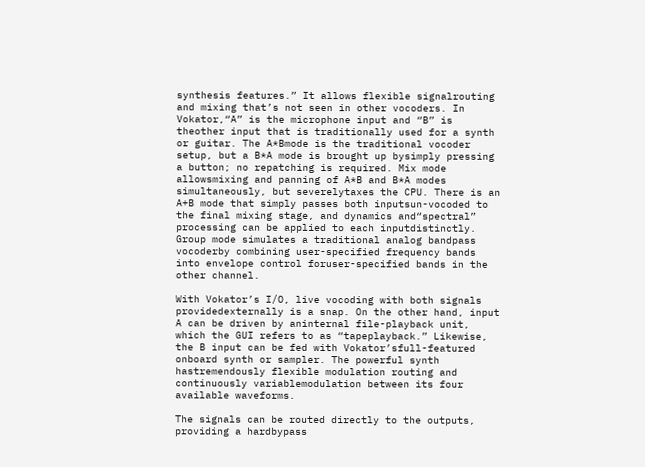synthesis features.” It allows flexible signalrouting and mixing that’s not seen in other vocoders. In Vokator,“A” is the microphone input and “B” is theother input that is traditionally used for a synth or guitar. The A*Bmode is the traditional vocoder setup, but a B*A mode is brought up bysimply pressing a button; no repatching is required. Mix mode allowsmixing and panning of A*B and B*A modes simultaneously, but severelytaxes the CPU. There is an A+B mode that simply passes both inputsun-vocoded to the final mixing stage, and dynamics and“spectral” processing can be applied to each inputdistinctly. Group mode simulates a traditional analog bandpass vocoderby combining user-specified frequency bands into envelope control foruser-specified bands in the other channel.

With Vokator’s I/O, live vocoding with both signals providedexternally is a snap. On the other hand, input A can be driven by aninternal file-playback unit, which the GUI refers to as “tapeplayback.” Likewise, the B input can be fed with Vokator’sfull-featured onboard synth or sampler. The powerful synth hastremendously flexible modulation routing and continuously variablemodulation between its four available waveforms.

The signals can be routed directly to the outputs, providing a hardbypass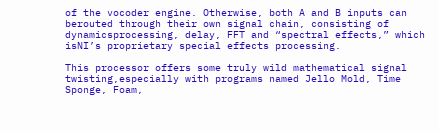of the vocoder engine. Otherwise, both A and B inputs can berouted through their own signal chain, consisting of dynamicsprocessing, delay, FFT and “spectral effects,” which isNI’s proprietary special effects processing.

This processor offers some truly wild mathematical signal twisting,especially with programs named Jello Mold, Time Sponge, Foam,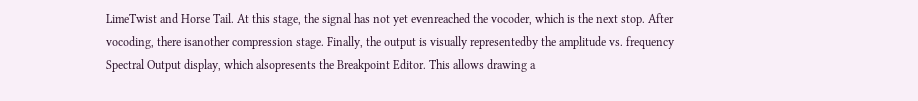LimeTwist and Horse Tail. At this stage, the signal has not yet evenreached the vocoder, which is the next stop. After vocoding, there isanother compression stage. Finally, the output is visually representedby the amplitude vs. frequency Spectral Output display, which alsopresents the Breakpoint Editor. This allows drawing a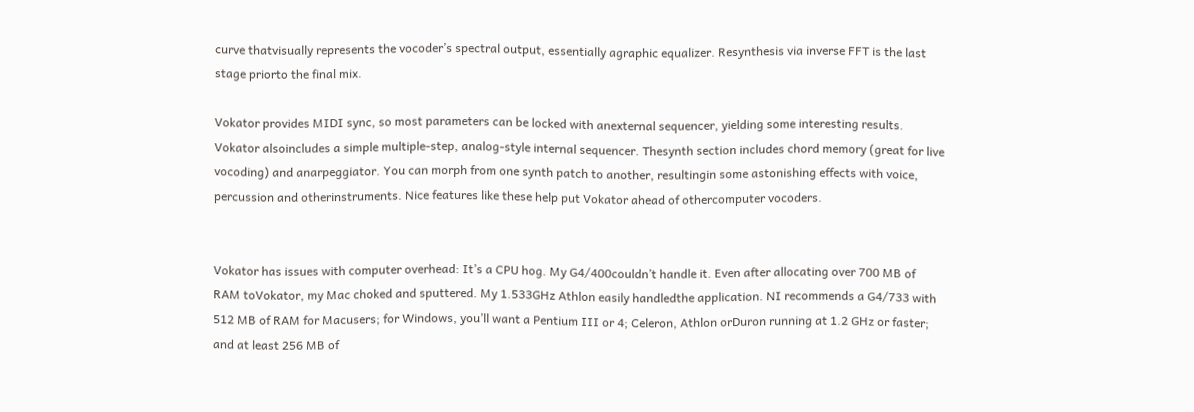curve thatvisually represents the vocoder’s spectral output, essentially agraphic equalizer. Resynthesis via inverse FFT is the last stage priorto the final mix.

Vokator provides MIDI sync, so most parameters can be locked with anexternal sequencer, yielding some interesting results. Vokator alsoincludes a simple multiple-step, analog-style internal sequencer. Thesynth section includes chord memory (great for live vocoding) and anarpeggiator. You can morph from one synth patch to another, resultingin some astonishing effects with voice, percussion and otherinstruments. Nice features like these help put Vokator ahead of othercomputer vocoders.


Vokator has issues with computer overhead: It’s a CPU hog. My G4/400couldn’t handle it. Even after allocating over 700 MB of RAM toVokator, my Mac choked and sputtered. My 1.533GHz Athlon easily handledthe application. NI recommends a G4/733 with 512 MB of RAM for Macusers; for Windows, you’ll want a Pentium III or 4; Celeron, Athlon orDuron running at 1.2 GHz or faster; and at least 256 MB of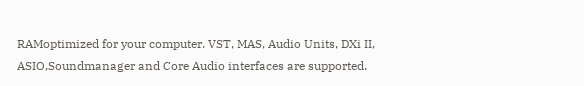RAMoptimized for your computer. VST, MAS, Audio Units, DXi II, ASIO,Soundmanager and Core Audio interfaces are supported.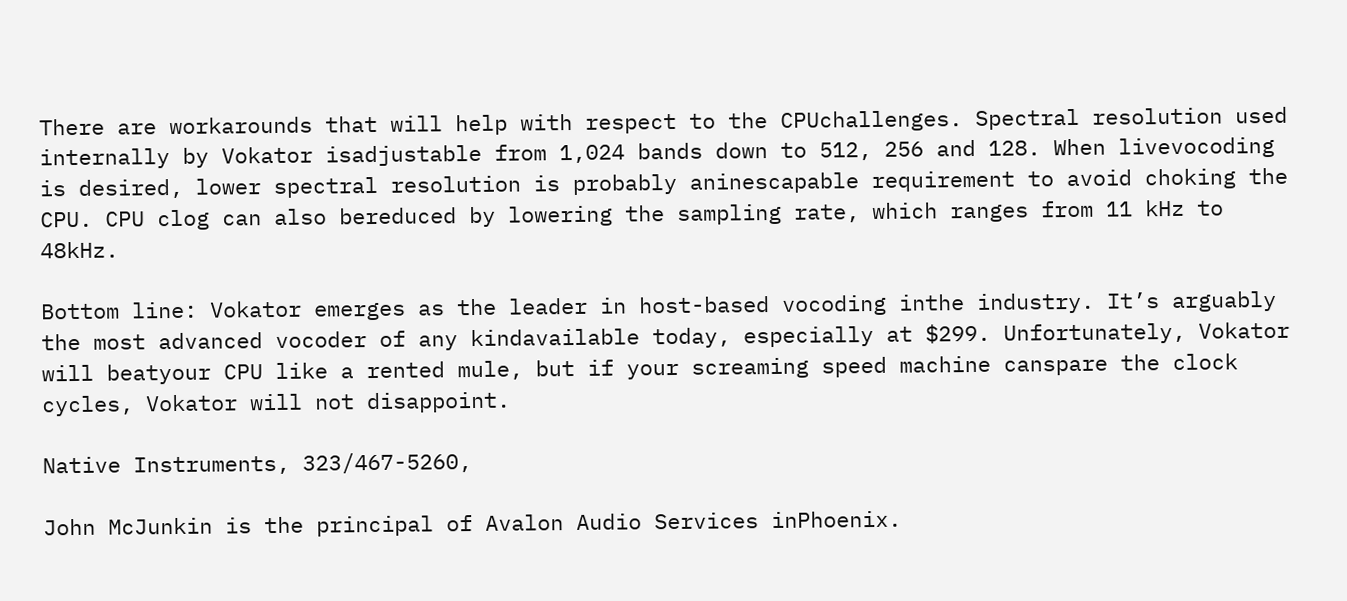There are workarounds that will help with respect to the CPUchallenges. Spectral resolution used internally by Vokator isadjustable from 1,024 bands down to 512, 256 and 128. When livevocoding is desired, lower spectral resolution is probably aninescapable requirement to avoid choking the CPU. CPU clog can also bereduced by lowering the sampling rate, which ranges from 11 kHz to 48kHz.

Bottom line: Vokator emerges as the leader in host-based vocoding inthe industry. It’s arguably the most advanced vocoder of any kindavailable today, especially at $299. Unfortunately, Vokator will beatyour CPU like a rented mule, but if your screaming speed machine canspare the clock cycles, Vokator will not disappoint.

Native Instruments, 323/467-5260,

John McJunkin is the principal of Avalon Audio Services inPhoenix.